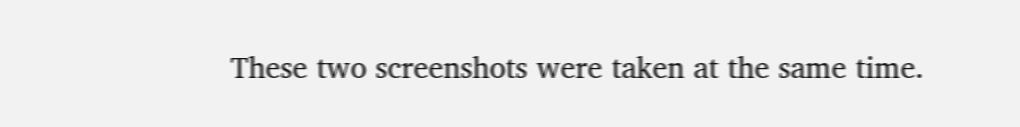These two screenshots were taken at the same time.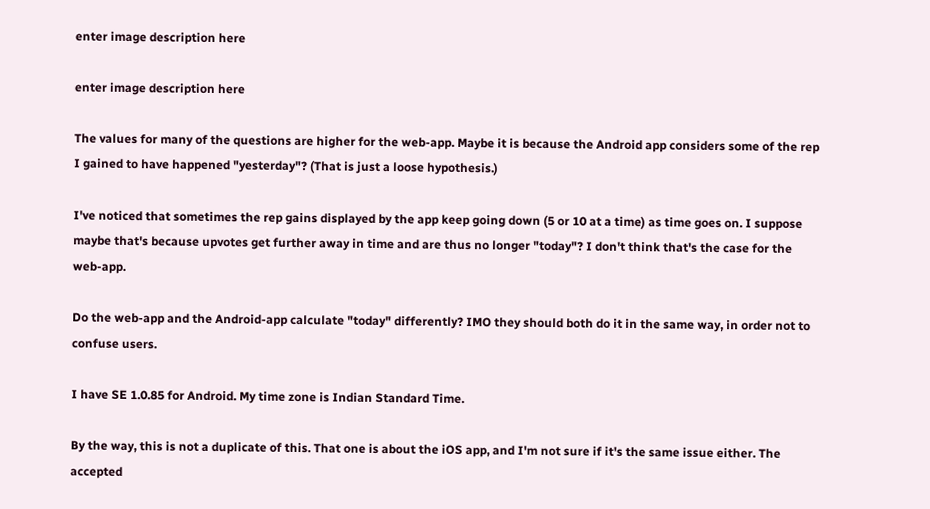enter image description here

enter image description here

The values for many of the questions are higher for the web-app. Maybe it is because the Android app considers some of the rep I gained to have happened "yesterday"? (That is just a loose hypothesis.)

I've noticed that sometimes the rep gains displayed by the app keep going down (5 or 10 at a time) as time goes on. I suppose maybe that's because upvotes get further away in time and are thus no longer "today"? I don't think that's the case for the web-app.

Do the web-app and the Android-app calculate "today" differently? IMO they should both do it in the same way, in order not to confuse users.

I have SE 1.0.85 for Android. My time zone is Indian Standard Time.

By the way, this is not a duplicate of this. That one is about the iOS app, and I'm not sure if it's the same issue either. The accepted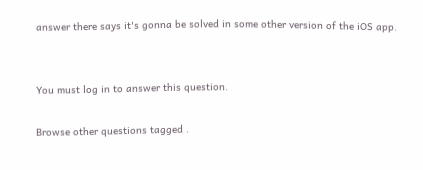answer there says it's gonna be solved in some other version of the iOS app.


You must log in to answer this question.

Browse other questions tagged .